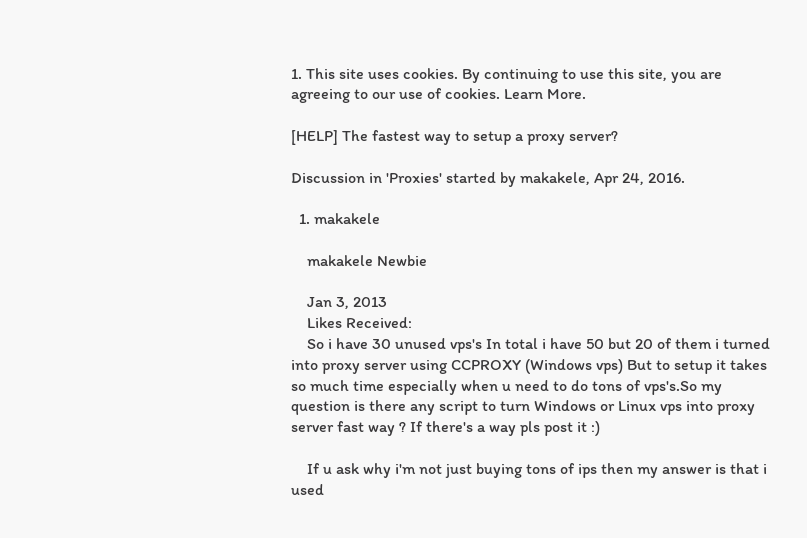1. This site uses cookies. By continuing to use this site, you are agreeing to our use of cookies. Learn More.

[HELP] The fastest way to setup a proxy server?

Discussion in 'Proxies' started by makakele, Apr 24, 2016.

  1. makakele

    makakele Newbie

    Jan 3, 2013
    Likes Received:
    So i have 30 unused vps's In total i have 50 but 20 of them i turned into proxy server using CCPROXY (Windows vps) But to setup it takes so much time especially when u need to do tons of vps's.So my question is there any script to turn Windows or Linux vps into proxy server fast way ? If there's a way pls post it :)

    If u ask why i'm not just buying tons of ips then my answer is that i used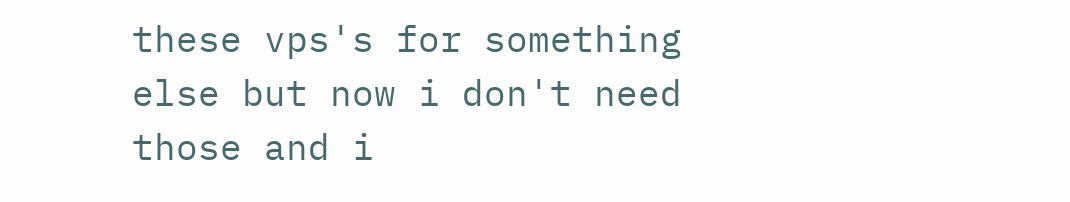these vps's for something else but now i don't need those and i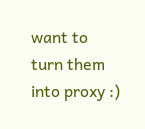want to turn them into proxy :)